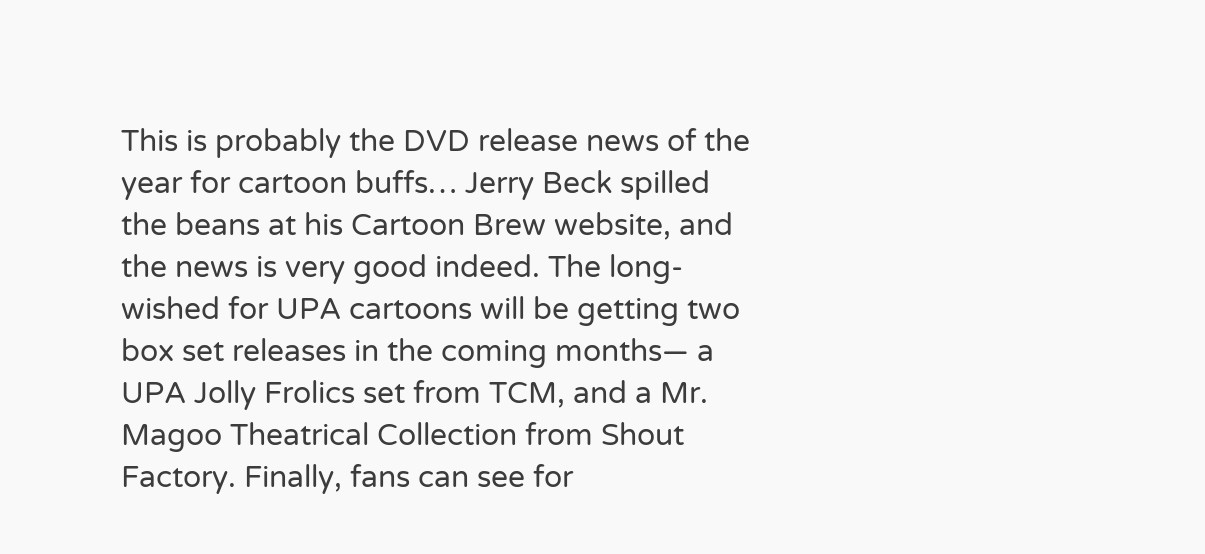This is probably the DVD release news of the year for cartoon buffs… Jerry Beck spilled the beans at his Cartoon Brew website, and the news is very good indeed. The long-wished for UPA cartoons will be getting two box set releases in the coming months— a UPA Jolly Frolics set from TCM, and a Mr. Magoo Theatrical Collection from Shout Factory. Finally, fans can see for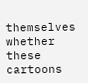themselves whether these cartoons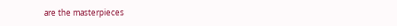are the masterpieces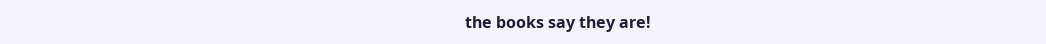the books say they are!